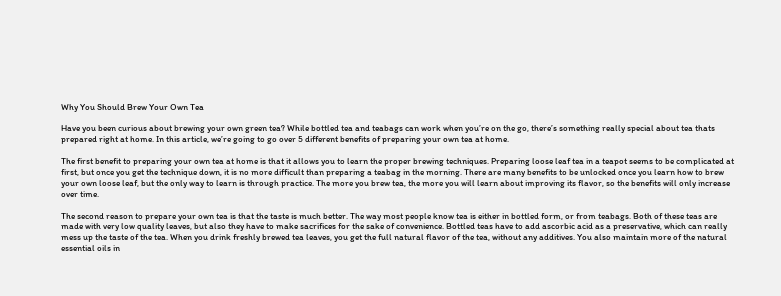Why You Should Brew Your Own Tea

Have you been curious about brewing your own green tea? While bottled tea and teabags can work when you’re on the go, there’s something really special about tea thats prepared right at home. In this article, we’re going to go over 5 different benefits of preparing your own tea at home.

The first benefit to preparing your own tea at home is that it allows you to learn the proper brewing techniques. Preparing loose leaf tea in a teapot seems to be complicated at first, but once you get the technique down, it is no more difficult than preparing a teabag in the morning. There are many benefits to be unlocked once you learn how to brew your own loose leaf, but the only way to learn is through practice. The more you brew tea, the more you will learn about improving its flavor, so the benefits will only increase over time.

The second reason to prepare your own tea is that the taste is much better. The way most people know tea is either in bottled form, or from teabags. Both of these teas are made with very low quality leaves, but also they have to make sacrifices for the sake of convenience. Bottled teas have to add ascorbic acid as a preservative, which can really mess up the taste of the tea. When you drink freshly brewed tea leaves, you get the full natural flavor of the tea, without any additives. You also maintain more of the natural essential oils in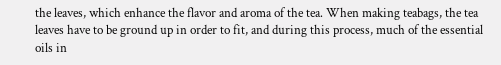the leaves, which enhance the flavor and aroma of the tea. When making teabags, the tea leaves have to be ground up in order to fit, and during this process, much of the essential oils in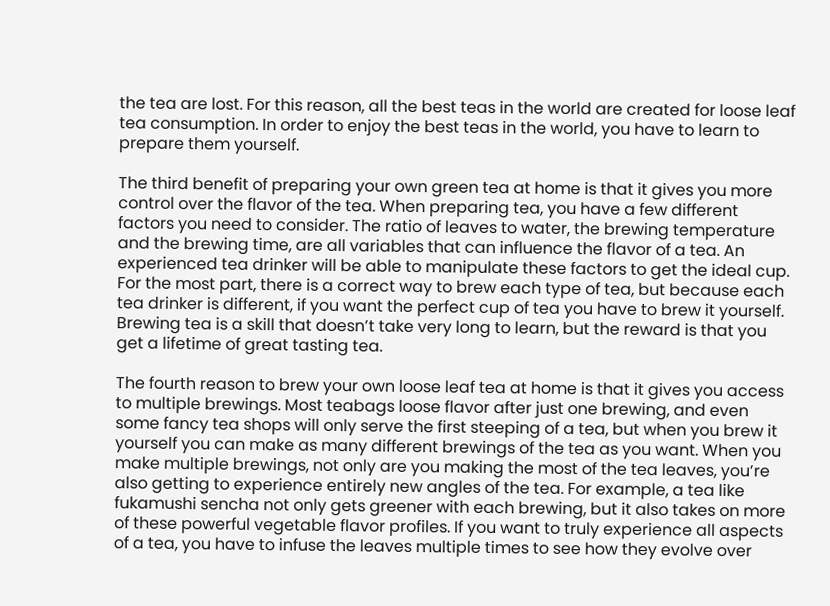the tea are lost. For this reason, all the best teas in the world are created for loose leaf tea consumption. In order to enjoy the best teas in the world, you have to learn to prepare them yourself.

The third benefit of preparing your own green tea at home is that it gives you more control over the flavor of the tea. When preparing tea, you have a few different factors you need to consider. The ratio of leaves to water, the brewing temperature and the brewing time, are all variables that can influence the flavor of a tea. An experienced tea drinker will be able to manipulate these factors to get the ideal cup. For the most part, there is a correct way to brew each type of tea, but because each tea drinker is different, if you want the perfect cup of tea you have to brew it yourself. Brewing tea is a skill that doesn’t take very long to learn, but the reward is that you get a lifetime of great tasting tea.

The fourth reason to brew your own loose leaf tea at home is that it gives you access to multiple brewings. Most teabags loose flavor after just one brewing, and even some fancy tea shops will only serve the first steeping of a tea, but when you brew it yourself you can make as many different brewings of the tea as you want. When you make multiple brewings, not only are you making the most of the tea leaves, you’re also getting to experience entirely new angles of the tea. For example, a tea like fukamushi sencha not only gets greener with each brewing, but it also takes on more of these powerful vegetable flavor profiles. If you want to truly experience all aspects of a tea, you have to infuse the leaves multiple times to see how they evolve over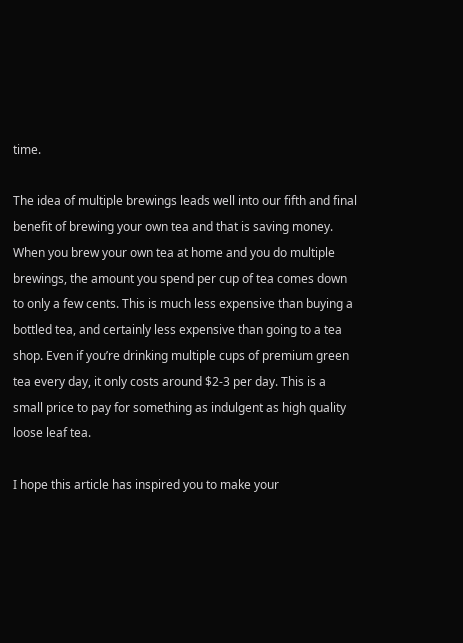time.

The idea of multiple brewings leads well into our fifth and final benefit of brewing your own tea and that is saving money. When you brew your own tea at home and you do multiple brewings, the amount you spend per cup of tea comes down to only a few cents. This is much less expensive than buying a bottled tea, and certainly less expensive than going to a tea shop. Even if you’re drinking multiple cups of premium green tea every day, it only costs around $2-3 per day. This is a small price to pay for something as indulgent as high quality loose leaf tea.

I hope this article has inspired you to make your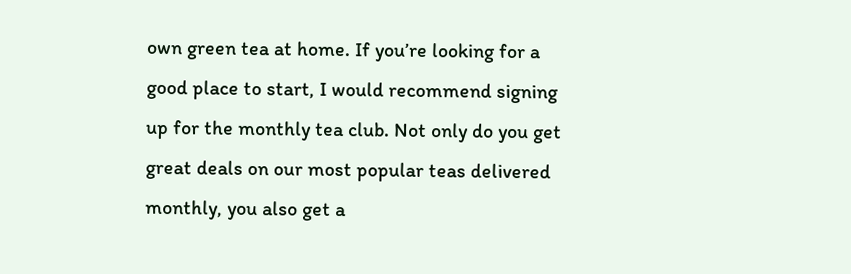own green tea at home. If you’re looking for a good place to start, I would recommend signing up for the monthly tea club. Not only do you get great deals on our most popular teas delivered monthly, you also get a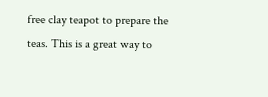free clay teapot to prepare the teas. This is a great way to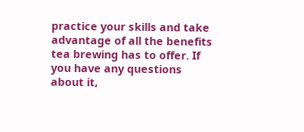practice your skills and take advantage of all the benefits tea brewing has to offer. If you have any questions about it,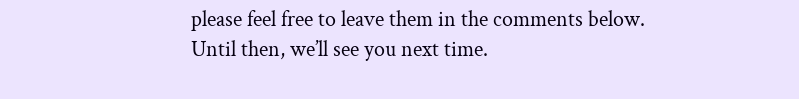please feel free to leave them in the comments below. Until then, we’ll see you next time.